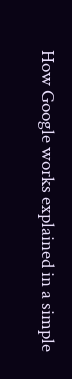How Google works explained in a simple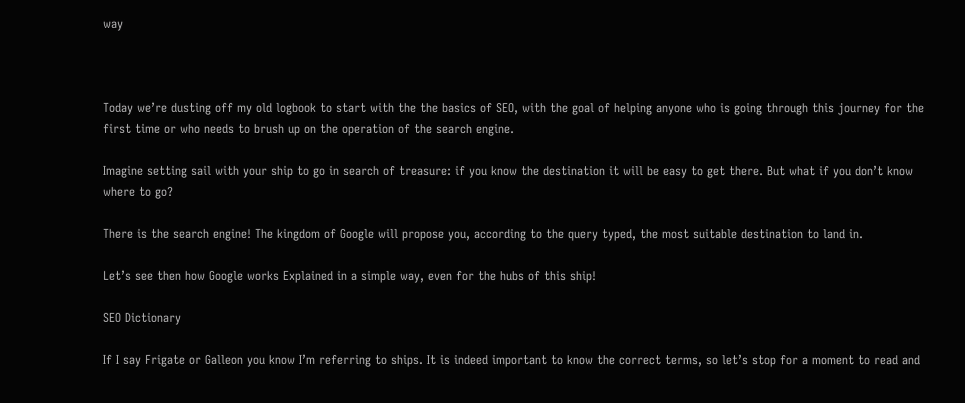way



Today we’re dusting off my old logbook to start with the the basics of SEO, with the goal of helping anyone who is going through this journey for the first time or who needs to brush up on the operation of the search engine.

Imagine setting sail with your ship to go in search of treasure: if you know the destination it will be easy to get there. But what if you don’t know where to go?

There is the search engine! The kingdom of Google will propose you, according to the query typed, the most suitable destination to land in.

Let’s see then how Google works Explained in a simple way, even for the hubs of this ship!

SEO Dictionary

If I say Frigate or Galleon you know I’m referring to ships. It is indeed important to know the correct terms, so let’s stop for a moment to read and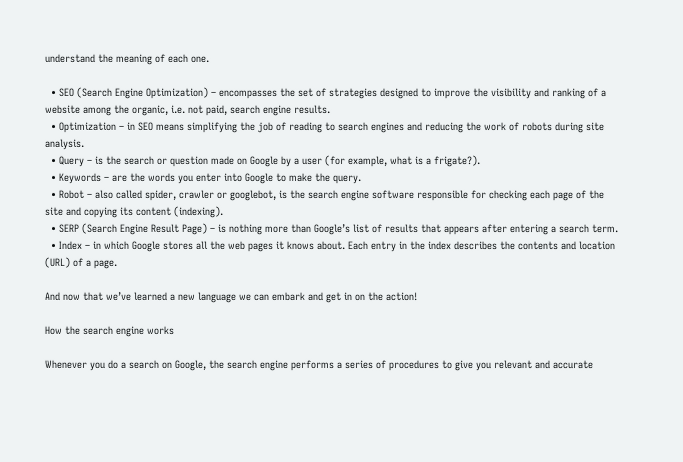understand the meaning of each one.

  • SEO (Search Engine Optimization) – encompasses the set of strategies designed to improve the visibility and ranking of a website among the organic, i.e. not paid, search engine results.
  • Optimization – in SEO means simplifying the job of reading to search engines and reducing the work of robots during site analysis.
  • Query – is the search or question made on Google by a user (for example, what is a frigate?).
  • Keywords – are the words you enter into Google to make the query.
  • Robot – also called spider, crawler or googlebot, is the search engine software responsible for checking each page of the site and copying its content (indexing).
  • SERP (Search Engine Result Page) – is nothing more than Google’s list of results that appears after entering a search term.
  • Index – in which Google stores all the web pages it knows about. Each entry in the index describes the contents and location (URL) of a page.

And now that we’ve learned a new language we can embark and get in on the action!

How the search engine works

Whenever you do a search on Google, the search engine performs a series of procedures to give you relevant and accurate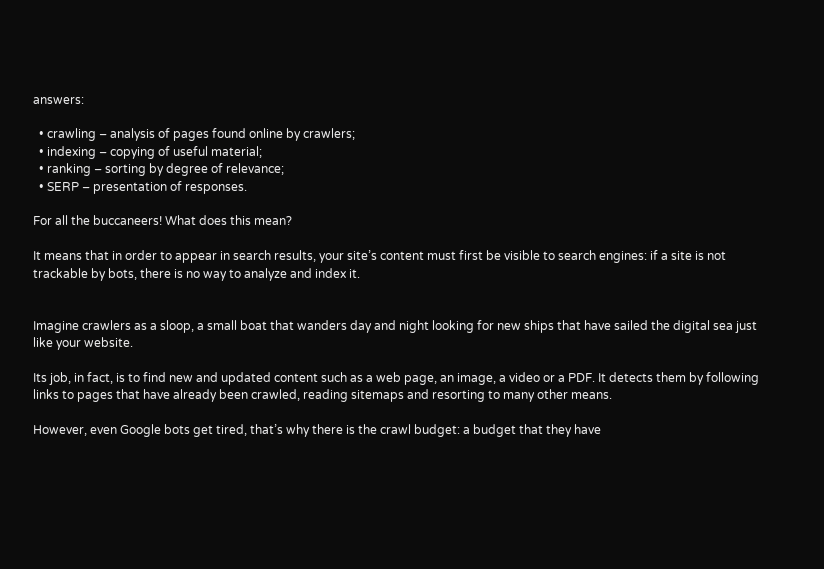answers:

  • crawling – analysis of pages found online by crawlers;
  • indexing – copying of useful material;
  • ranking – sorting by degree of relevance;
  • SERP – presentation of responses.

For all the buccaneers! What does this mean?

It means that in order to appear in search results, your site’s content must first be visible to search engines: if a site is not trackable by bots, there is no way to analyze and index it.


Imagine crawlers as a sloop, a small boat that wanders day and night looking for new ships that have sailed the digital sea just like your website.

Its job, in fact, is to find new and updated content such as a web page, an image, a video or a PDF. It detects them by following links to pages that have already been crawled, reading sitemaps and resorting to many other means.

However, even Google bots get tired, that’s why there is the crawl budget: a budget that they have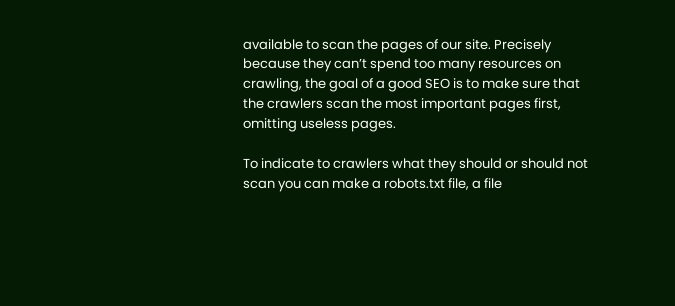available to scan the pages of our site. Precisely because they can’t spend too many resources on crawling, the goal of a good SEO is to make sure that the crawlers scan the most important pages first, omitting useless pages.

To indicate to crawlers what they should or should not scan you can make a robots.txt file, a file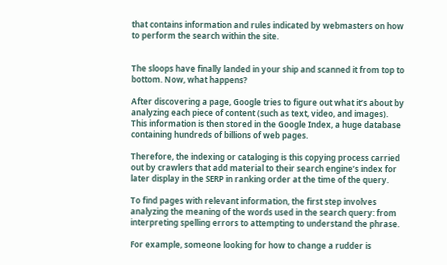that contains information and rules indicated by webmasters on how to perform the search within the site.


The sloops have finally landed in your ship and scanned it from top to bottom. Now, what happens?

After discovering a page, Google tries to figure out what it’s about by analyzing each piece of content (such as text, video, and images). This information is then stored in the Google Index, a huge database containing hundreds of billions of web pages.

Therefore, the indexing or cataloging is this copying process carried out by crawlers that add material to their search engine’s index for later display in the SERP in ranking order at the time of the query.

To find pages with relevant information, the first step involves analyzing the meaning of the words used in the search query: from interpreting spelling errors to attempting to understand the phrase.

For example, someone looking for how to change a rudder is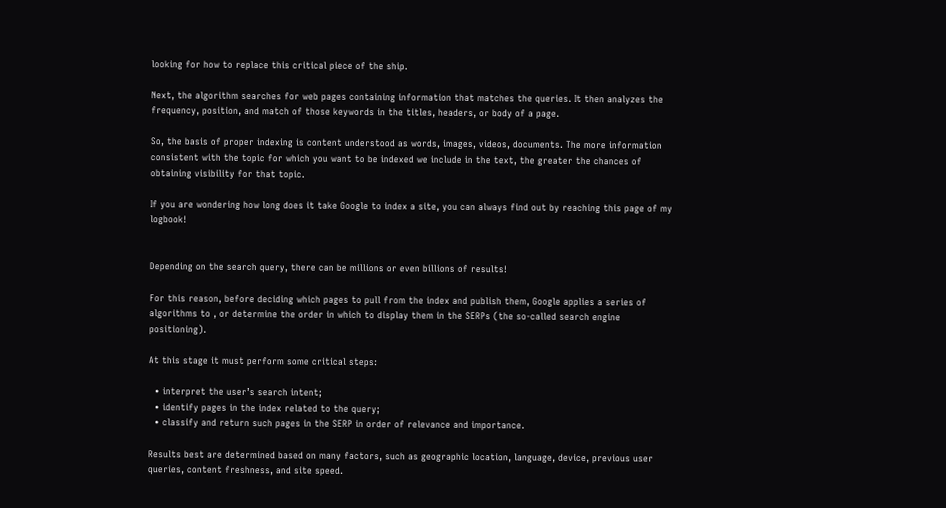looking for how to replace this critical piece of the ship.

Next, the algorithm searches for web pages containing information that matches the queries. It then analyzes the frequency, position, and match of those keywords in the titles, headers, or body of a page.

So, the basis of proper indexing is content understood as words, images, videos, documents. The more information consistent with the topic for which you want to be indexed we include in the text, the greater the chances of obtaining visibility for that topic.

If you are wondering how long does it take Google to index a site, you can always find out by reaching this page of my logbook!


Depending on the search query, there can be millions or even billions of results!

For this reason, before deciding which pages to pull from the index and publish them, Google applies a series of algorithms to , or determine the order in which to display them in the SERPs (the so-called search engine positioning).

At this stage it must perform some critical steps:

  • interpret the user’s search intent;
  • identify pages in the index related to the query;
  • classify and return such pages in the SERP in order of relevance and importance.

Results best are determined based on many factors, such as geographic location, language, device, previous user queries, content freshness, and site speed.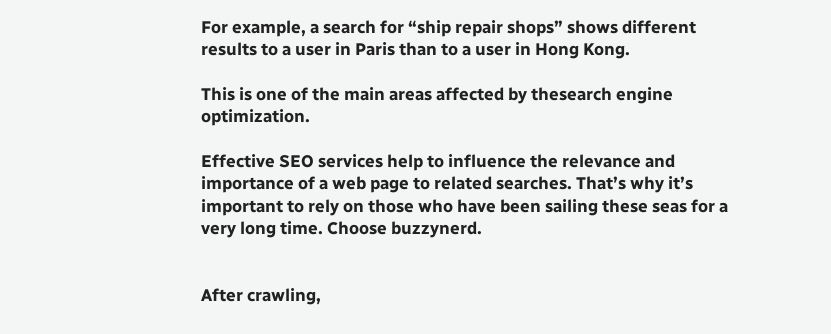For example, a search for “ship repair shops” shows different results to a user in Paris than to a user in Hong Kong.

This is one of the main areas affected by thesearch engine optimization.

Effective SEO services help to influence the relevance and importance of a web page to related searches. That’s why it’s important to rely on those who have been sailing these seas for a very long time. Choose buzzynerd.


After crawling,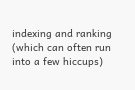indexing and ranking (which can often run into a few hiccups)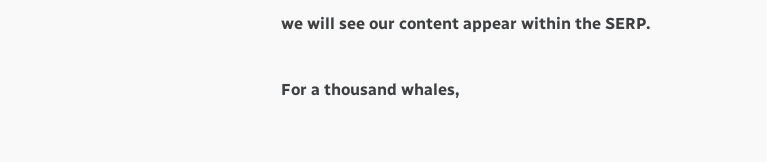we will see our content appear within the SERP.

For a thousand whales,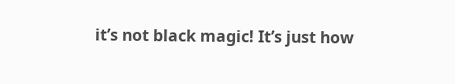it’s not black magic! It’s just how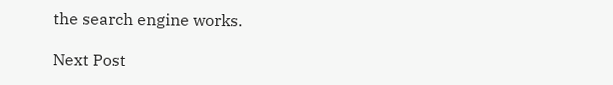the search engine works.

Next Post